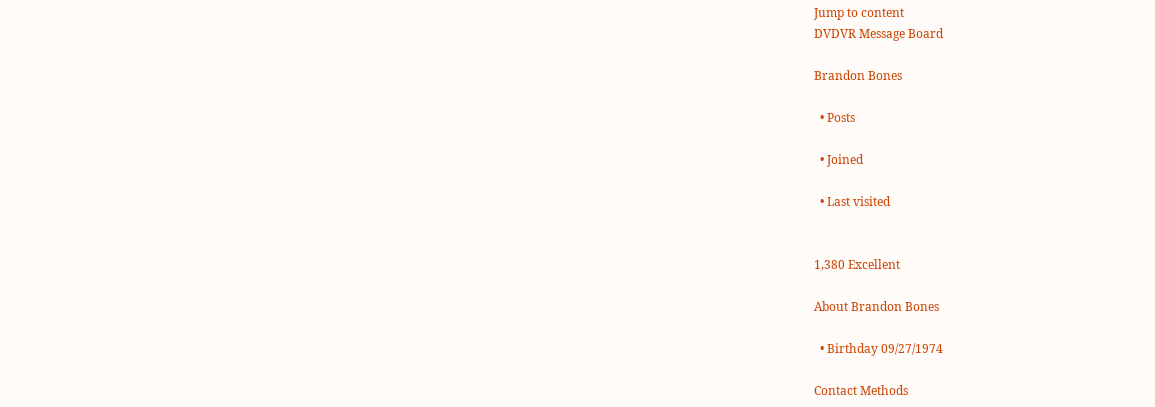Jump to content
DVDVR Message Board

Brandon Bones

  • Posts

  • Joined

  • Last visited


1,380 Excellent

About Brandon Bones

  • Birthday 09/27/1974

Contact Methods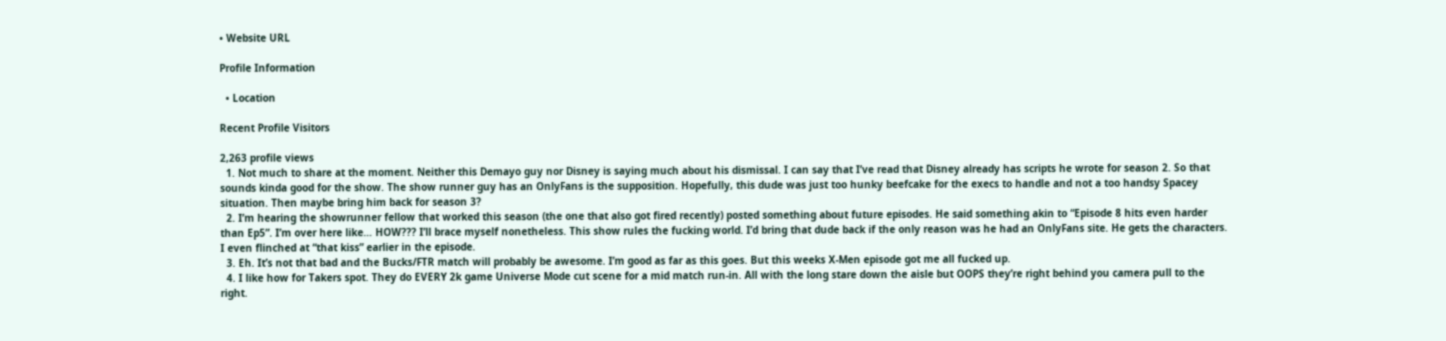• Website URL

Profile Information

  • Location

Recent Profile Visitors

2,263 profile views
  1. Not much to share at the moment. Neither this Demayo guy nor Disney is saying much about his dismissal. I can say that I’ve read that Disney already has scripts he wrote for season 2. So that sounds kinda good for the show. The show runner guy has an OnlyFans is the supposition. Hopefully, this dude was just too hunky beefcake for the execs to handle and not a too handsy Spacey situation. Then maybe bring him back for season 3?
  2. I’m hearing the showrunner fellow that worked this season (the one that also got fired recently) posted something about future episodes. He said something akin to “Episode 8 hits even harder than Ep5”. I’m over here like… HOW??? I’ll brace myself nonetheless. This show rules the fucking world. I’d bring that dude back if the only reason was he had an OnlyFans site. He gets the characters. I even flinched at “that kiss” earlier in the episode.
  3. Eh. It’s not that bad and the Bucks/FTR match will probably be awesome. I’m good as far as this goes. But this weeks X-Men episode got me all fucked up.
  4. I like how for Takers spot. They do EVERY 2k game Universe Mode cut scene for a mid match run-in. All with the long stare down the aisle but OOPS they’re right behind you camera pull to the right.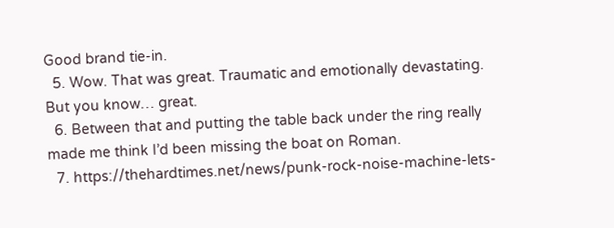Good brand tie-in.
  5. Wow. That was great. Traumatic and emotionally devastating. But you know… great.
  6. Between that and putting the table back under the ring really made me think I’d been missing the boat on Roman.
  7. https://thehardtimes.net/news/punk-rock-noise-machine-lets-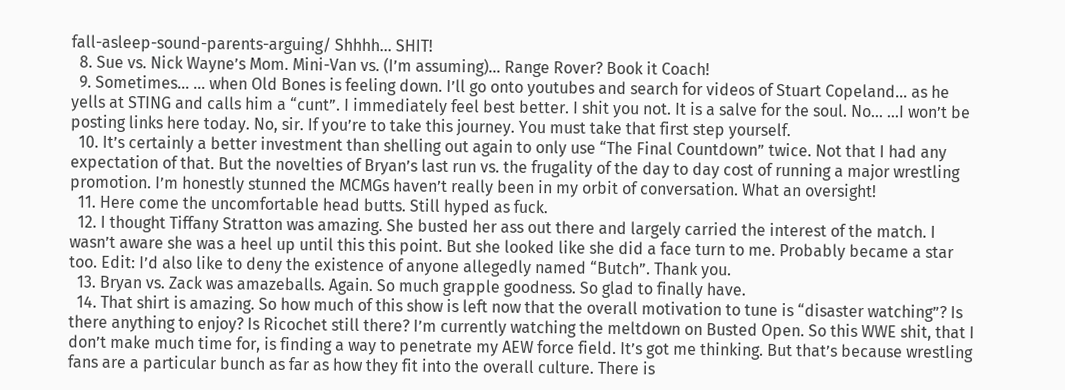fall-asleep-sound-parents-arguing/ Shhhh… SHIT!
  8. Sue vs. Nick Wayne’s Mom. Mini-Van vs. (I’m assuming)… Range Rover? Book it Coach!
  9. Sometimes… … when Old Bones is feeling down. I’ll go onto youtubes and search for videos of Stuart Copeland… as he yells at STING and calls him a “cunt”. I immediately feel best better. I shit you not. It is a salve for the soul. No… …I won’t be posting links here today. No, sir. If you’re to take this journey. You must take that first step yourself.
  10. It’s certainly a better investment than shelling out again to only use “The Final Countdown” twice. Not that I had any expectation of that. But the novelties of Bryan’s last run vs. the frugality of the day to day cost of running a major wrestling promotion. I’m honestly stunned the MCMGs haven’t really been in my orbit of conversation. What an oversight!
  11. Here come the uncomfortable head butts. Still hyped as fuck.
  12. I thought Tiffany Stratton was amazing. She busted her ass out there and largely carried the interest of the match. I wasn’t aware she was a heel up until this this point. But she looked like she did a face turn to me. Probably became a star too. Edit: I’d also like to deny the existence of anyone allegedly named “Butch”. Thank you.
  13. Bryan vs. Zack was amazeballs. Again. So much grapple goodness. So glad to finally have.
  14. That shirt is amazing. So how much of this show is left now that the overall motivation to tune is “disaster watching”? Is there anything to enjoy? Is Ricochet still there? I’m currently watching the meltdown on Busted Open. So this WWE shit, that I don’t make much time for, is finding a way to penetrate my AEW force field. It’s got me thinking. But that’s because wrestling fans are a particular bunch as far as how they fit into the overall culture. There is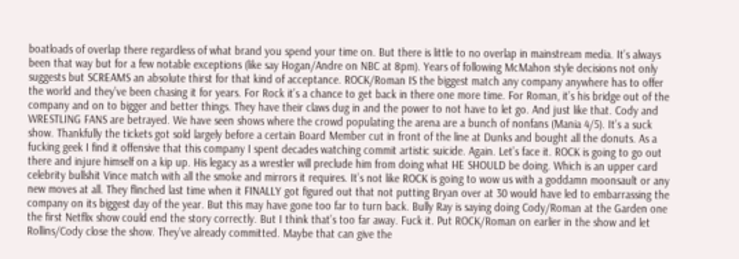boatloads of overlap there regardless of what brand you spend your time on. But there is little to no overlap in mainstream media. It’s always been that way but for a few notable exceptions (like say Hogan/Andre on NBC at 8pm). Years of following McMahon style decisions not only suggests but SCREAMS an absolute thirst for that kind of acceptance. ROCK/Roman IS the biggest match any company anywhere has to offer the world and they’ve been chasing it for years. For Rock it’s a chance to get back in there one more time. For Roman, it’s his bridge out of the company and on to bigger and better things. They have their claws dug in and the power to not have to let go. And just like that. Cody and WRESTLING FANS are betrayed. We have seen shows where the crowd populating the arena are a bunch of nonfans (Mania 4/5). It’s a suck show. Thankfully the tickets got sold largely before a certain Board Member cut in front of the line at Dunks and bought all the donuts. As a fucking geek I find it offensive that this company I spent decades watching commit artistic suicide. Again. Let’s face it. ROCK is going to go out there and injure himself on a kip up. His legacy as a wrestler will preclude him from doing what HE SHOULD be doing. Which is an upper card celebrity bullshit Vince match with all the smoke and mirrors it requires. It’s not like ROCK is going to wow us with a goddamn moonsault or any new moves at all. They flinched last time when it FINALLY got figured out that not putting Bryan over at 30 would have led to embarrassing the company on its biggest day of the year. But this may have gone too far to turn back. Bully Ray is saying doing Cody/Roman at the Garden one the first Netflix show could end the story correctly. But I think that’s too far away. Fuck it. Put ROCK/Roman on earlier in the show and let Rollins/Cody close the show. They’ve already committed. Maybe that can give the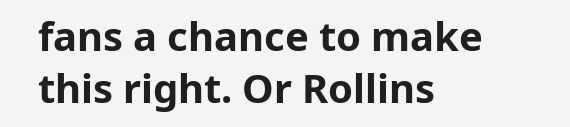fans a chance to make this right. Or Rollins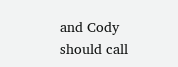and Cody should call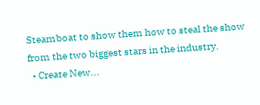Steamboat to show them how to steal the show from the two biggest stars in the industry.
  • Create New...